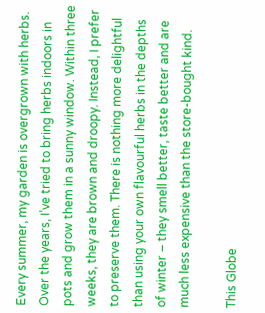Every summer, my garden is overgrown with herbs. Over the years, I’ve tried to bring herbs indoors in pots and grow them in a sunny window. Within three weeks, they are brown and droopy. Instead, I prefer to preserve them. There is nothing more delightful than using your own flavourful herbs in the depths of winter – they smell better, taste better and are much less expensive than the store-bought kind.

This Globe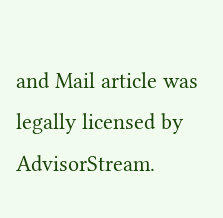and Mail article was legally licensed by AdvisorStream.